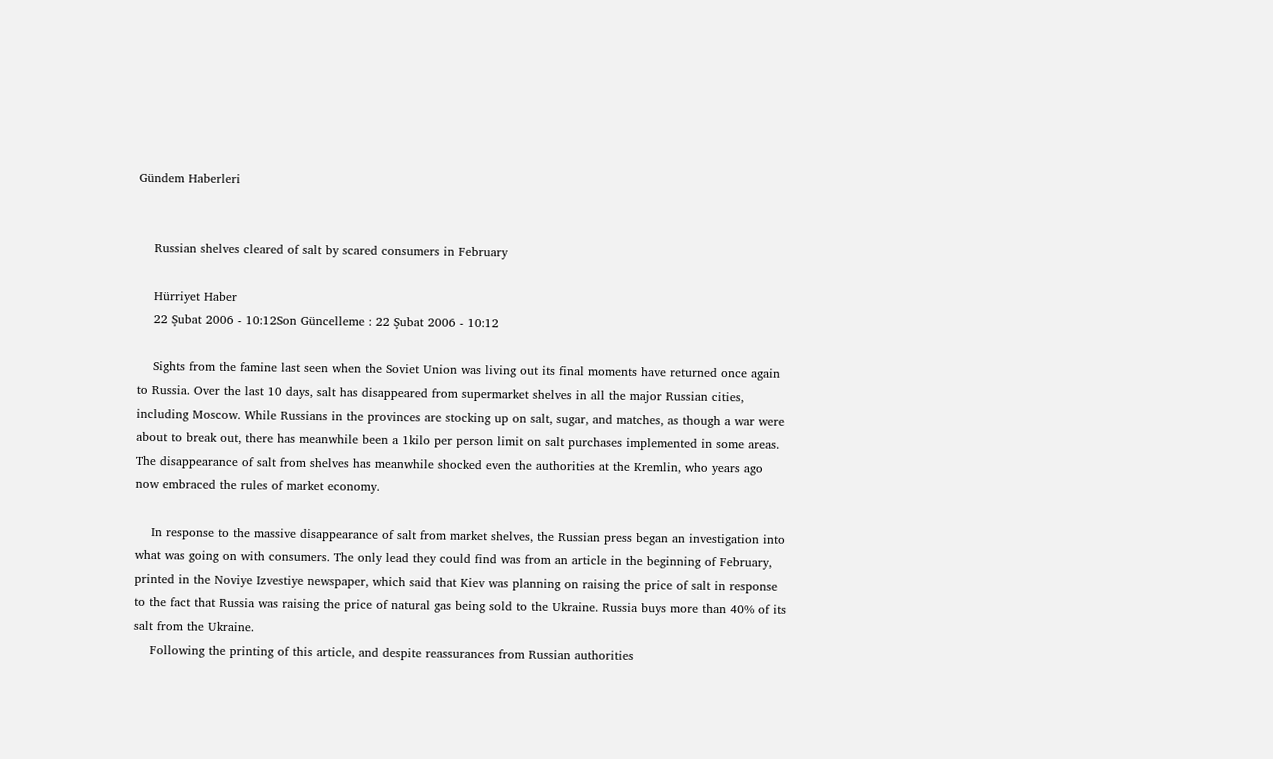Gündem Haberleri


    Russian shelves cleared of salt by scared consumers in February

    Hürriyet Haber
    22 Şubat 2006 - 10:12Son Güncelleme : 22 Şubat 2006 - 10:12

    Sights from the famine last seen when the Soviet Union was living out its final moments have returned once again to Russia. Over the last 10 days, salt has disappeared from supermarket shelves in all the major Russian cities, including Moscow. While Russians in the provinces are stocking up on salt, sugar, and matches, as though a war were about to break out, there has meanwhile been a 1kilo per person limit on salt purchases implemented in some areas. The disappearance of salt from shelves has meanwhile shocked even the authorities at the Kremlin, who years ago now embraced the rules of market economy.

    In response to the massive disappearance of salt from market shelves, the Russian press began an investigation into what was going on with consumers. The only lead they could find was from an article in the beginning of February, printed in the Noviye Izvestiye newspaper, which said that Kiev was planning on raising the price of salt in response to the fact that Russia was raising the price of natural gas being sold to the Ukraine. Russia buys more than 40% of its salt from the Ukraine.
    Following the printing of this article, and despite reassurances from Russian authorities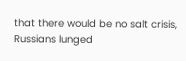that there would be no salt crisis, Russians lunged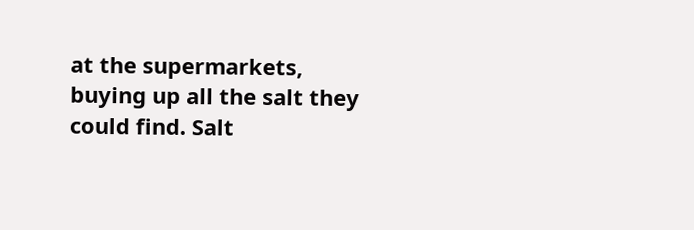at the supermarkets, buying up all the salt they could find. Salt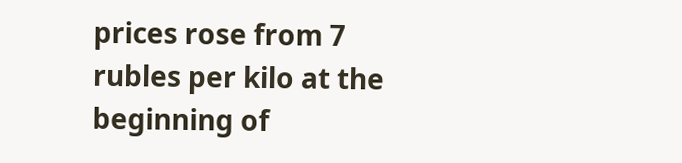prices rose from 7 rubles per kilo at the beginning of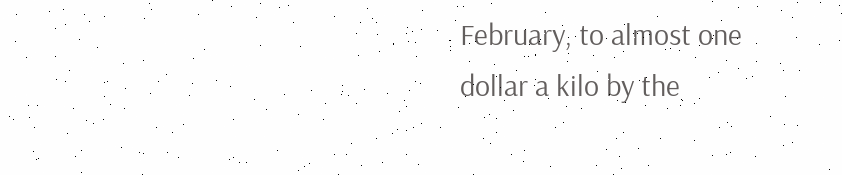February, to almost one dollar a kilo by the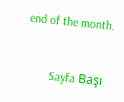end of the month.


        Sayfa Başı